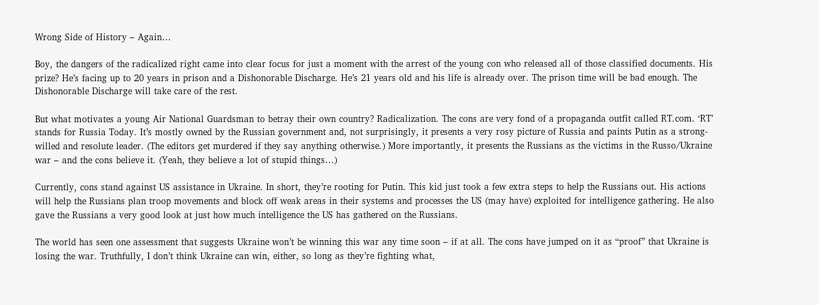Wrong Side of History – Again…

Boy, the dangers of the radicalized right came into clear focus for just a moment with the arrest of the young con who released all of those classified documents. His prize? He’s facing up to 20 years in prison and a Dishonorable Discharge. He’s 21 years old and his life is already over. The prison time will be bad enough. The Dishonorable Discharge will take care of the rest.

But what motivates a young Air National Guardsman to betray their own country? Radicalization. The cons are very fond of a propaganda outfit called RT.com. ‘RT’ stands for Russia Today. It’s mostly owned by the Russian government and, not surprisingly, it presents a very rosy picture of Russia and paints Putin as a strong-willed and resolute leader. (The editors get murdered if they say anything otherwise.) More importantly, it presents the Russians as the victims in the Russo/Ukraine war – and the cons believe it. (Yeah, they believe a lot of stupid things…)

Currently, cons stand against US assistance in Ukraine. In short, they’re rooting for Putin. This kid just took a few extra steps to help the Russians out. His actions will help the Russians plan troop movements and block off weak areas in their systems and processes the US (may have) exploited for intelligence gathering. He also gave the Russians a very good look at just how much intelligence the US has gathered on the Russians.

The world has seen one assessment that suggests Ukraine won’t be winning this war any time soon – if at all. The cons have jumped on it as “proof” that Ukraine is losing the war. Truthfully, I don’t think Ukraine can win, either, so long as they’re fighting what,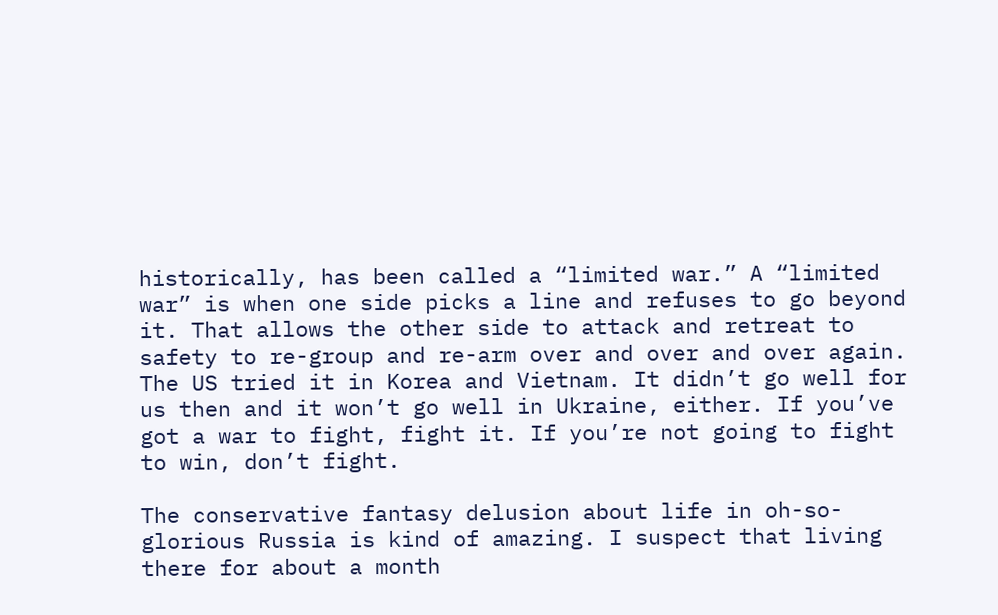historically, has been called a “limited war.” A “limited war” is when one side picks a line and refuses to go beyond it. That allows the other side to attack and retreat to safety to re-group and re-arm over and over and over again. The US tried it in Korea and Vietnam. It didn’t go well for us then and it won’t go well in Ukraine, either. If you’ve got a war to fight, fight it. If you’re not going to fight to win, don’t fight.

The conservative fantasy delusion about life in oh-so-glorious Russia is kind of amazing. I suspect that living there for about a month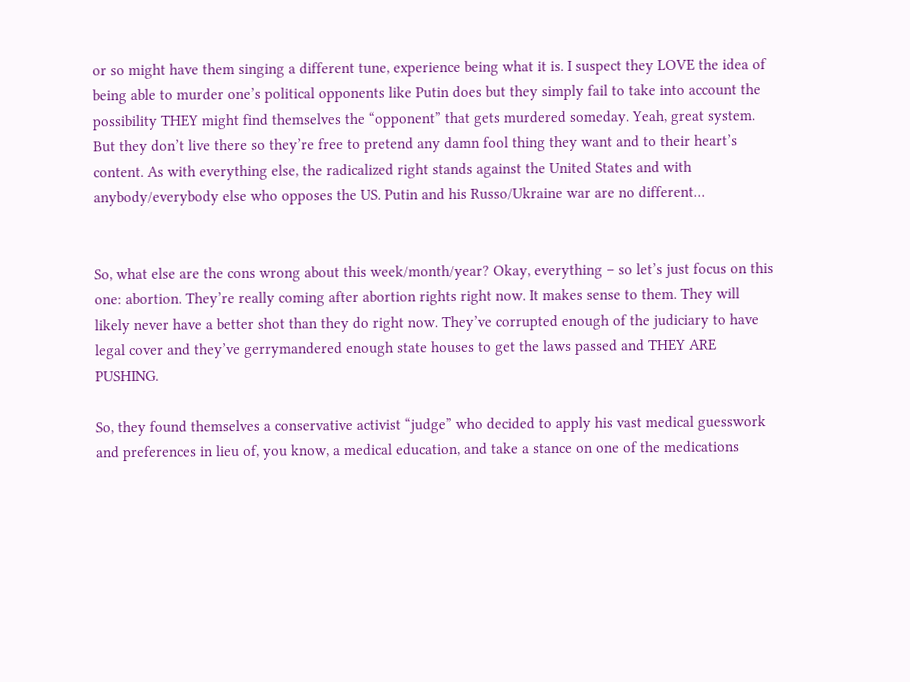or so might have them singing a different tune, experience being what it is. I suspect they LOVE the idea of being able to murder one’s political opponents like Putin does but they simply fail to take into account the possibility THEY might find themselves the “opponent” that gets murdered someday. Yeah, great system. But they don’t live there so they’re free to pretend any damn fool thing they want and to their heart’s content. As with everything else, the radicalized right stands against the United States and with anybody/everybody else who opposes the US. Putin and his Russo/Ukraine war are no different…


So, what else are the cons wrong about this week/month/year? Okay, everything – so let’s just focus on this one: abortion. They’re really coming after abortion rights right now. It makes sense to them. They will likely never have a better shot than they do right now. They’ve corrupted enough of the judiciary to have legal cover and they’ve gerrymandered enough state houses to get the laws passed and THEY ARE PUSHING.

So, they found themselves a conservative activist “judge” who decided to apply his vast medical guesswork and preferences in lieu of, you know, a medical education, and take a stance on one of the medications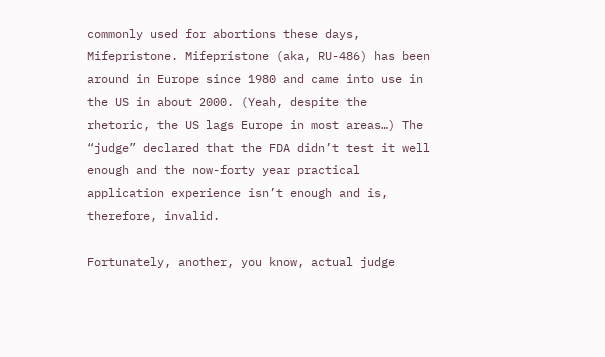commonly used for abortions these days, Mifepristone. Mifepristone (aka, RU-486) has been around in Europe since 1980 and came into use in the US in about 2000. (Yeah, despite the rhetoric, the US lags Europe in most areas…) The “judge” declared that the FDA didn’t test it well enough and the now-forty year practical application experience isn’t enough and is, therefore, invalid.

Fortunately, another, you know, actual judge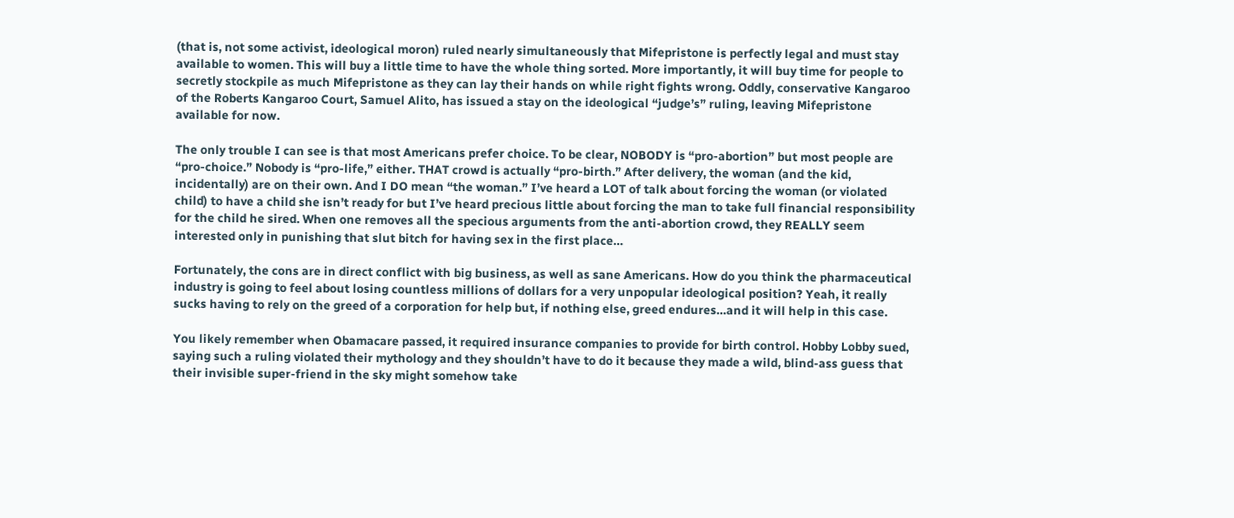(that is, not some activist, ideological moron) ruled nearly simultaneously that Mifepristone is perfectly legal and must stay available to women. This will buy a little time to have the whole thing sorted. More importantly, it will buy time for people to secretly stockpile as much Mifepristone as they can lay their hands on while right fights wrong. Oddly, conservative Kangaroo of the Roberts Kangaroo Court, Samuel Alito, has issued a stay on the ideological “judge’s” ruling, leaving Mifepristone available for now.

The only trouble I can see is that most Americans prefer choice. To be clear, NOBODY is “pro-abortion” but most people are “pro-choice.” Nobody is “pro-life,” either. THAT crowd is actually “pro-birth.” After delivery, the woman (and the kid, incidentally) are on their own. And I DO mean “the woman.” I’ve heard a LOT of talk about forcing the woman (or violated child) to have a child she isn’t ready for but I’ve heard precious little about forcing the man to take full financial responsibility for the child he sired. When one removes all the specious arguments from the anti-abortion crowd, they REALLY seem interested only in punishing that slut bitch for having sex in the first place…

Fortunately, the cons are in direct conflict with big business, as well as sane Americans. How do you think the pharmaceutical industry is going to feel about losing countless millions of dollars for a very unpopular ideological position? Yeah, it really sucks having to rely on the greed of a corporation for help but, if nothing else, greed endures…and it will help in this case.

You likely remember when Obamacare passed, it required insurance companies to provide for birth control. Hobby Lobby sued, saying such a ruling violated their mythology and they shouldn’t have to do it because they made a wild, blind-ass guess that their invisible super-friend in the sky might somehow take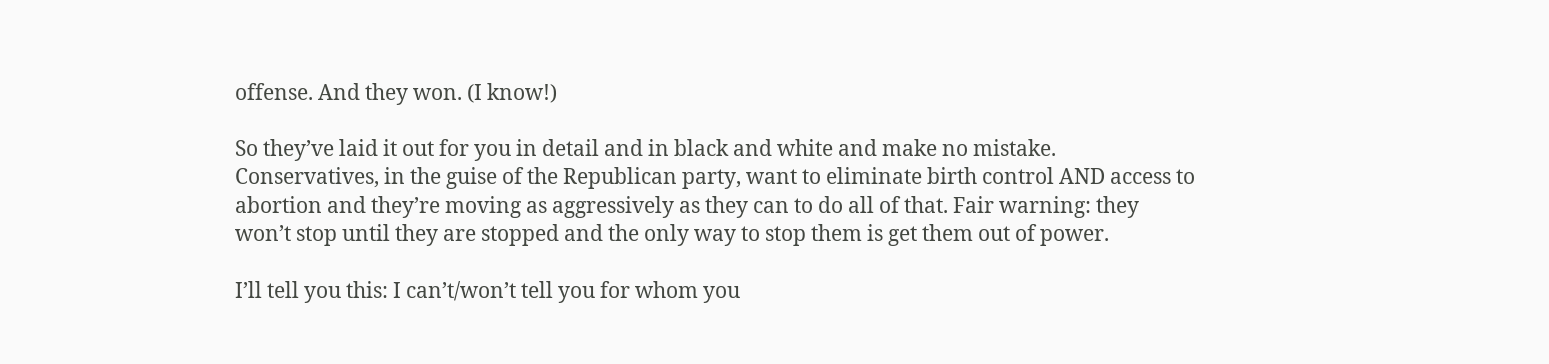offense. And they won. (I know!)

So they’ve laid it out for you in detail and in black and white and make no mistake. Conservatives, in the guise of the Republican party, want to eliminate birth control AND access to abortion and they’re moving as aggressively as they can to do all of that. Fair warning: they won’t stop until they are stopped and the only way to stop them is get them out of power.

I’ll tell you this: I can’t/won’t tell you for whom you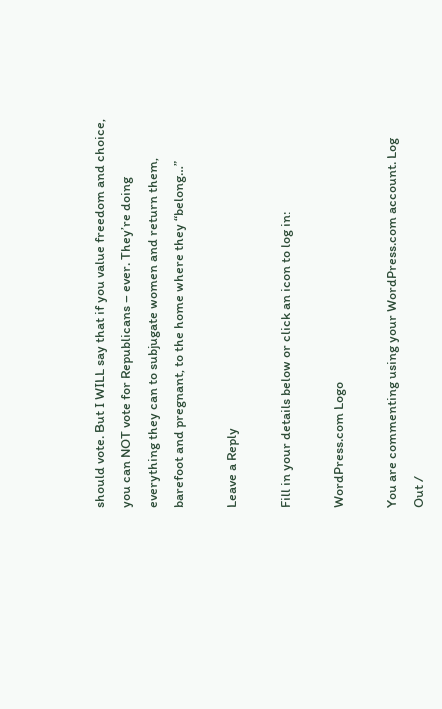should vote. But I WILL say that if you value freedom and choice, you can NOT vote for Republicans – ever. They’re doing everything they can to subjugate women and return them, barefoot and pregnant, to the home where they “belong…”

Leave a Reply

Fill in your details below or click an icon to log in:

WordPress.com Logo

You are commenting using your WordPress.com account. Log Out /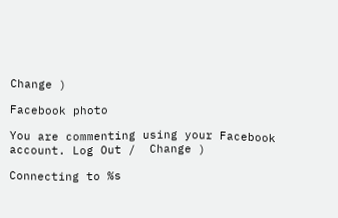Change )

Facebook photo

You are commenting using your Facebook account. Log Out /  Change )

Connecting to %s